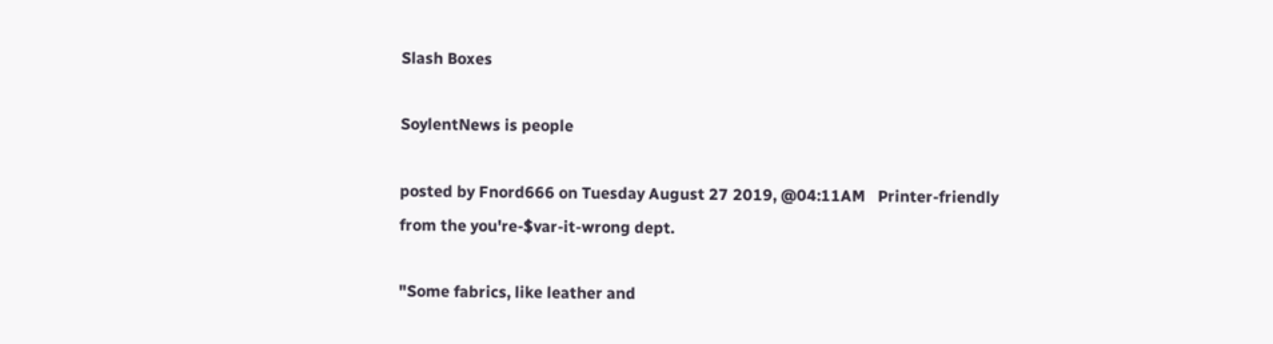Slash Boxes

SoylentNews is people

posted by Fnord666 on Tuesday August 27 2019, @04:11AM   Printer-friendly
from the you're-$var-it-wrong dept.

"Some fabrics, like leather and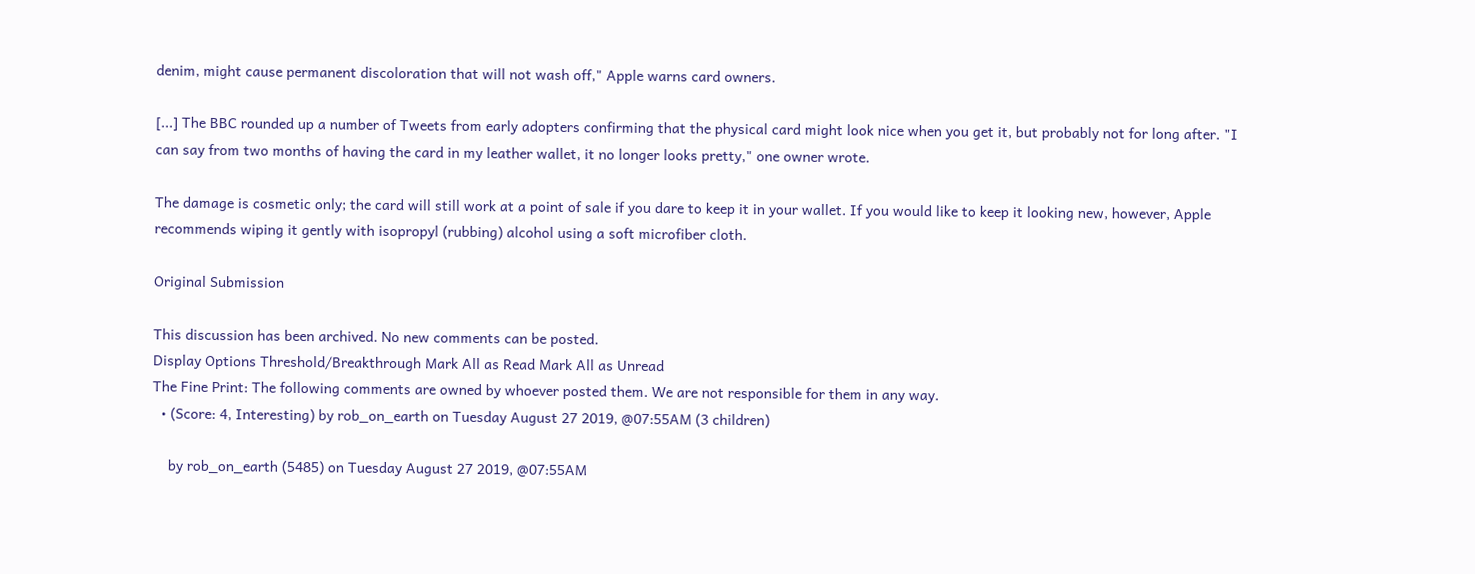denim, might cause permanent discoloration that will not wash off," Apple warns card owners.

[...] The BBC rounded up a number of Tweets from early adopters confirming that the physical card might look nice when you get it, but probably not for long after. "I can say from two months of having the card in my leather wallet, it no longer looks pretty," one owner wrote.

The damage is cosmetic only; the card will still work at a point of sale if you dare to keep it in your wallet. If you would like to keep it looking new, however, Apple recommends wiping it gently with isopropyl (rubbing) alcohol using a soft microfiber cloth.

Original Submission

This discussion has been archived. No new comments can be posted.
Display Options Threshold/Breakthrough Mark All as Read Mark All as Unread
The Fine Print: The following comments are owned by whoever posted them. We are not responsible for them in any way.
  • (Score: 4, Interesting) by rob_on_earth on Tuesday August 27 2019, @07:55AM (3 children)

    by rob_on_earth (5485) on Tuesday August 27 2019, @07:55AM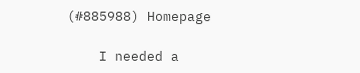(#885988) Homepage

    I needed a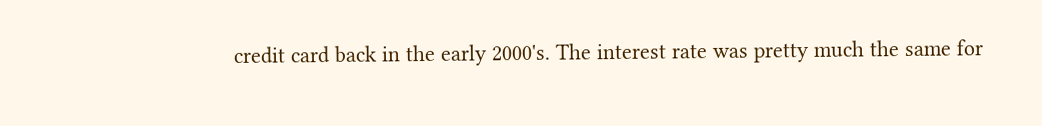credit card back in the early 2000's. The interest rate was pretty much the same for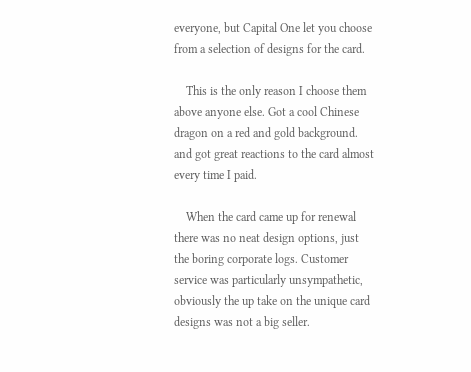everyone, but Capital One let you choose from a selection of designs for the card.

    This is the only reason I choose them above anyone else. Got a cool Chinese dragon on a red and gold background. and got great reactions to the card almost every time I paid.

    When the card came up for renewal there was no neat design options, just the boring corporate logs. Customer service was particularly unsympathetic, obviously the up take on the unique card designs was not a big seller.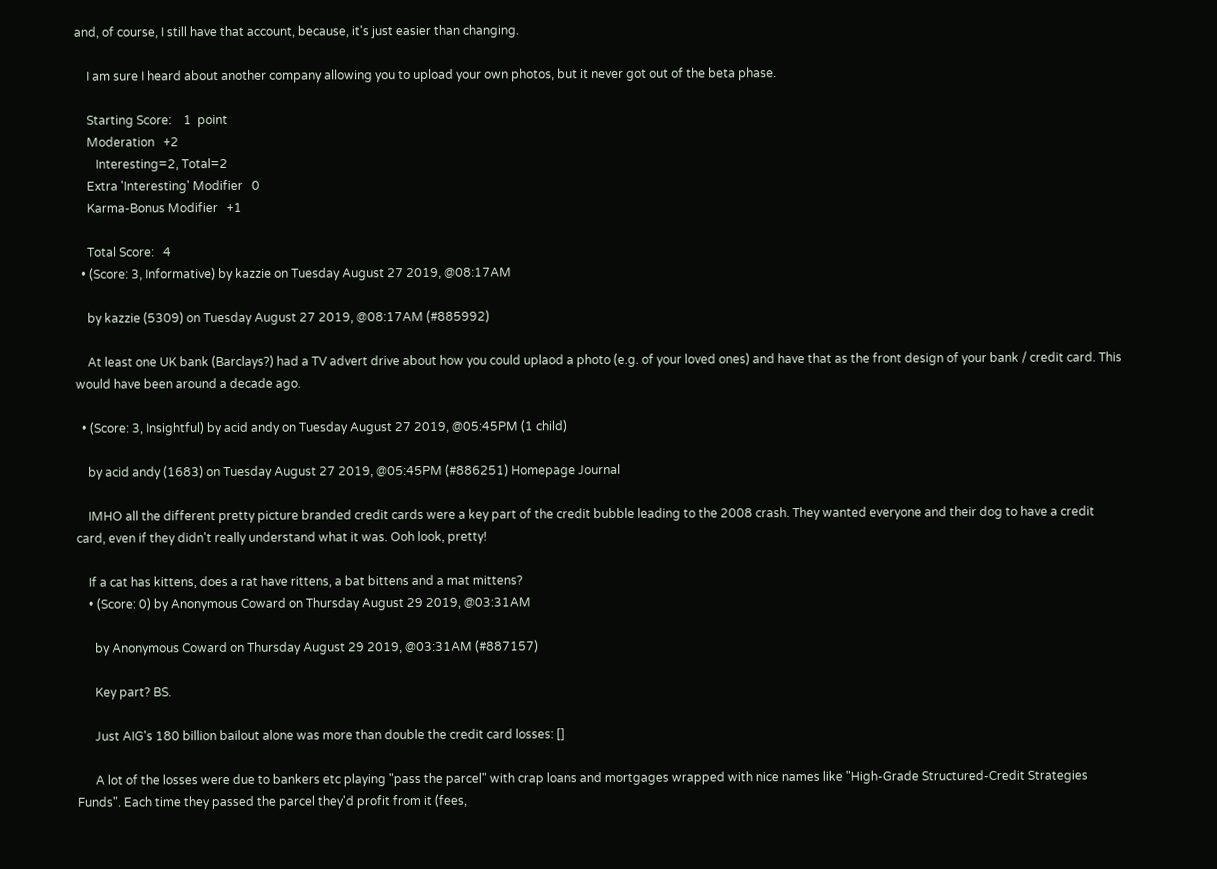and, of course, I still have that account, because, it's just easier than changing.

    I am sure I heard about another company allowing you to upload your own photos, but it never got out of the beta phase.

    Starting Score:    1  point
    Moderation   +2
       Interesting=2, Total=2
    Extra 'Interesting' Modifier   0
    Karma-Bonus Modifier   +1

    Total Score:   4
  • (Score: 3, Informative) by kazzie on Tuesday August 27 2019, @08:17AM

    by kazzie (5309) on Tuesday August 27 2019, @08:17AM (#885992)

    At least one UK bank (Barclays?) had a TV advert drive about how you could uplaod a photo (e.g. of your loved ones) and have that as the front design of your bank / credit card. This would have been around a decade ago.

  • (Score: 3, Insightful) by acid andy on Tuesday August 27 2019, @05:45PM (1 child)

    by acid andy (1683) on Tuesday August 27 2019, @05:45PM (#886251) Homepage Journal

    IMHO all the different pretty picture branded credit cards were a key part of the credit bubble leading to the 2008 crash. They wanted everyone and their dog to have a credit card, even if they didn't really understand what it was. Ooh look, pretty!

    If a cat has kittens, does a rat have rittens, a bat bittens and a mat mittens?
    • (Score: 0) by Anonymous Coward on Thursday August 29 2019, @03:31AM

      by Anonymous Coward on Thursday August 29 2019, @03:31AM (#887157)

      Key part? BS.

      Just AIG's 180 billion bailout alone was more than double the credit card losses: []

      A lot of the losses were due to bankers etc playing "pass the parcel" with crap loans and mortgages wrapped with nice names like "High-Grade Structured-Credit Strategies Funds". Each time they passed the parcel they'd profit from it (fees,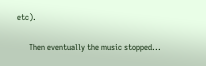etc).

      Then eventually the music stopped...